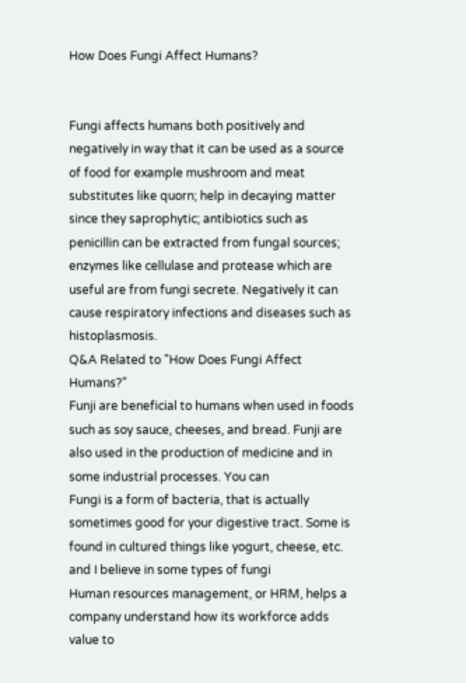How Does Fungi Affect Humans?


Fungi affects humans both positively and negatively in way that it can be used as a source of food for example mushroom and meat substitutes like quorn; help in decaying matter since they saprophytic; antibiotics such as penicillin can be extracted from fungal sources; enzymes like cellulase and protease which are useful are from fungi secrete. Negatively it can cause respiratory infections and diseases such as histoplasmosis.
Q&A Related to "How Does Fungi Affect Humans?"
Funji are beneficial to humans when used in foods such as soy sauce, cheeses, and bread. Funji are also used in the production of medicine and in some industrial processes. You can
Fungi is a form of bacteria, that is actually sometimes good for your digestive tract. Some is found in cultured things like yogurt, cheese, etc. and I believe in some types of fungi
Human resources management, or HRM, helps a company understand how its workforce adds value to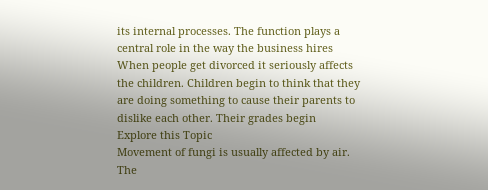its internal processes. The function plays a central role in the way the business hires
When people get divorced it seriously affects the children. Children begin to think that they are doing something to cause their parents to dislike each other. Their grades begin
Explore this Topic
Movement of fungi is usually affected by air. The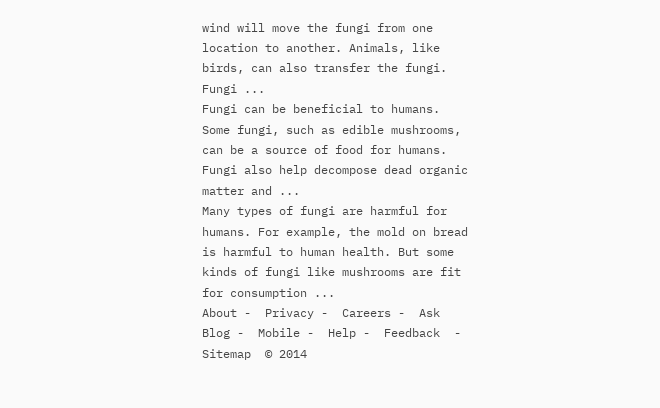wind will move the fungi from one location to another. Animals, like birds, can also transfer the fungi. Fungi ...
Fungi can be beneficial to humans. Some fungi, such as edible mushrooms, can be a source of food for humans. Fungi also help decompose dead organic matter and ...
Many types of fungi are harmful for humans. For example, the mold on bread is harmful to human health. But some kinds of fungi like mushrooms are fit for consumption ...
About -  Privacy -  Careers -  Ask Blog -  Mobile -  Help -  Feedback  -  Sitemap  © 2014